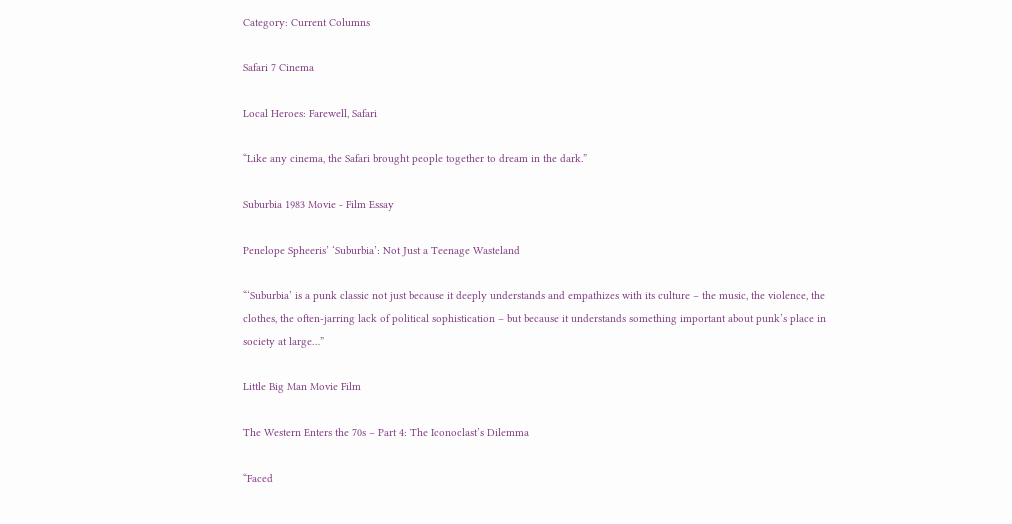Category: Current Columns

Safari 7 Cinema

Local Heroes: Farewell, Safari

“Like any cinema, the Safari brought people together to dream in the dark.”

Suburbia 1983 Movie - Film Essay

Penelope Spheeris’ ‘Suburbia’: Not Just a Teenage Wasteland

“‘Suburbia’ is a punk classic not just because it deeply understands and empathizes with its culture – the music, the violence, the clothes, the often-jarring lack of political sophistication – but because it understands something important about punk’s place in society at large…”

Little Big Man Movie Film

The Western Enters the 70s – Part 4: The Iconoclast’s Dilemma

“Faced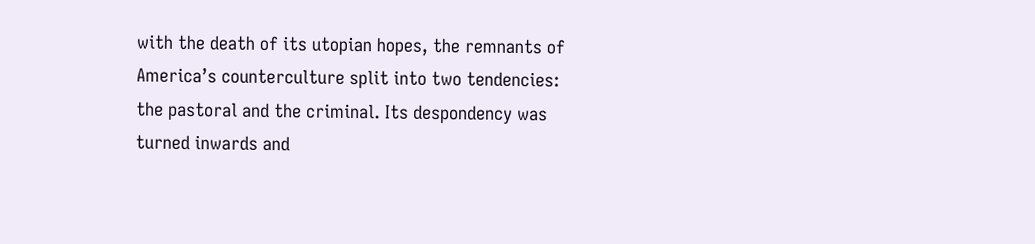with the death of its utopian hopes, the remnants of America’s counterculture split into two tendencies: the pastoral and the criminal. Its despondency was turned inwards and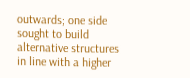outwards; one side sought to build alternative structures in line with a higher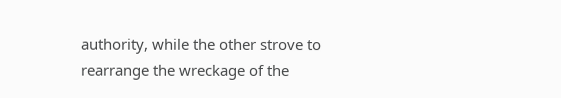authority, while the other strove to rearrange the wreckage of the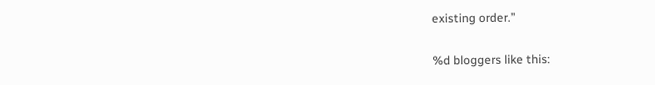existing order.”

%d bloggers like this: